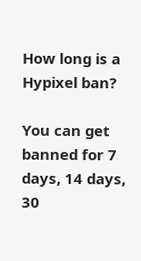How long is a Hypixel ban?

You can get banned for 7 days, 14 days, 30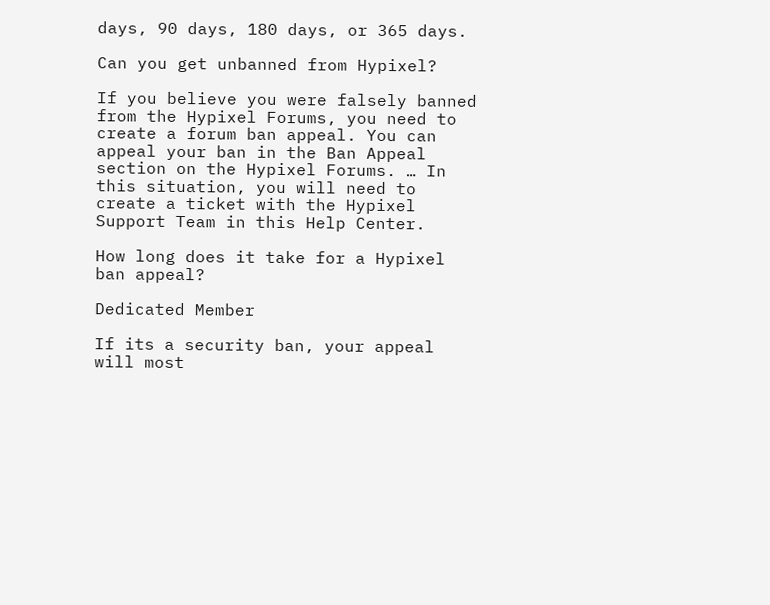days, 90 days, 180 days, or 365 days.

Can you get unbanned from Hypixel?

If you believe you were falsely banned from the Hypixel Forums, you need to create a forum ban appeal. You can appeal your ban in the Ban Appeal section on the Hypixel Forums. … In this situation, you will need to create a ticket with the Hypixel Support Team in this Help Center.

How long does it take for a Hypixel ban appeal?

Dedicated Member

If its a security ban, your appeal will most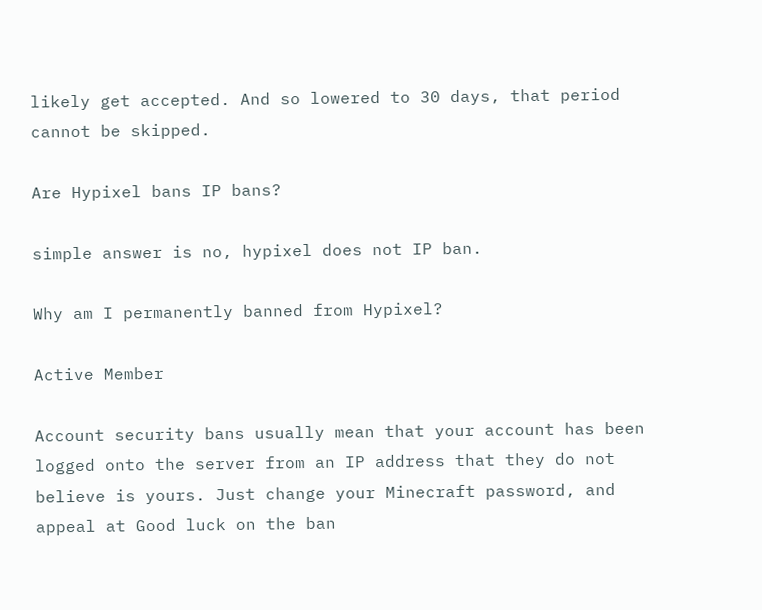likely get accepted. And so lowered to 30 days, that period cannot be skipped.

Are Hypixel bans IP bans?

simple answer is no, hypixel does not IP ban.

Why am I permanently banned from Hypixel?

Active Member

Account security bans usually mean that your account has been logged onto the server from an IP address that they do not believe is yours. Just change your Minecraft password, and appeal at Good luck on the ban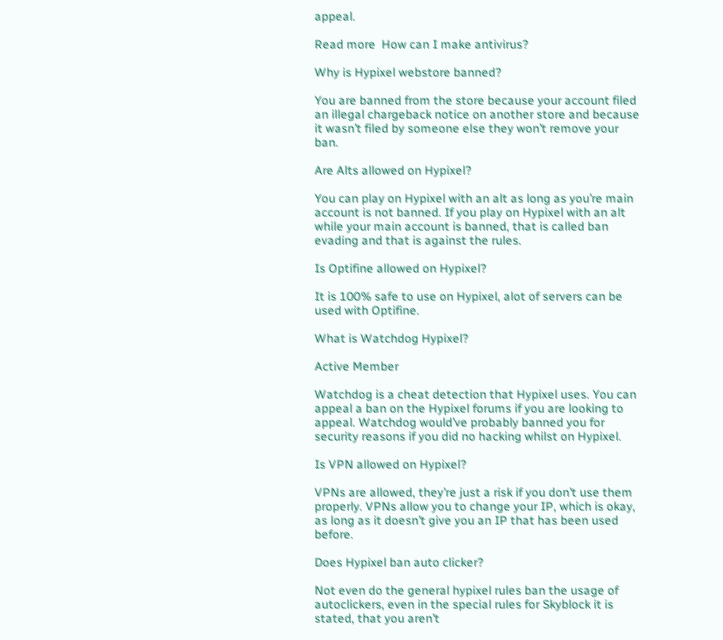appeal.

Read more  How can I make antivirus?

Why is Hypixel webstore banned?

You are banned from the store because your account filed an illegal chargeback notice on another store and because it wasn’t filed by someone else they won’t remove your ban.

Are Alts allowed on Hypixel?

You can play on Hypixel with an alt as long as you’re main account is not banned. If you play on Hypixel with an alt while your main account is banned, that is called ban evading and that is against the rules.

Is Optifine allowed on Hypixel?

It is 100% safe to use on Hypixel, alot of servers can be used with Optifine.

What is Watchdog Hypixel?

Active Member

Watchdog is a cheat detection that Hypixel uses. You can appeal a ban on the Hypixel forums if you are looking to appeal. Watchdog would’ve probably banned you for security reasons if you did no hacking whilst on Hypixel.

Is VPN allowed on Hypixel?

VPNs are allowed, they’re just a risk if you don’t use them properly. VPNs allow you to change your IP, which is okay, as long as it doesn’t give you an IP that has been used before.

Does Hypixel ban auto clicker?

Not even do the general hypixel rules ban the usage of autoclickers, even in the special rules for Skyblock it is stated, that you aren’t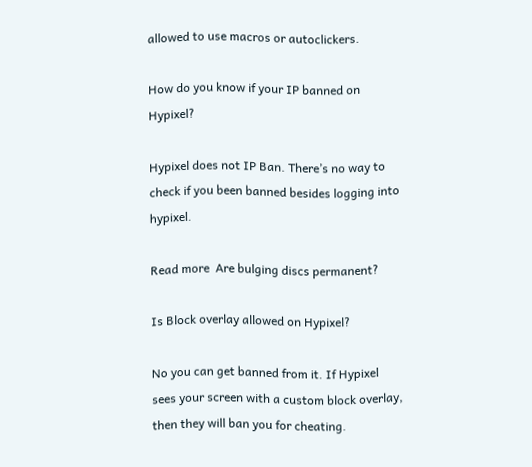allowed to use macros or autoclickers.

How do you know if your IP banned on Hypixel?

Hypixel does not IP Ban. There’s no way to check if you been banned besides logging into hypixel.

Read more  Are bulging discs permanent?

Is Block overlay allowed on Hypixel?

No you can get banned from it. If Hypixel sees your screen with a custom block overlay, then they will ban you for cheating.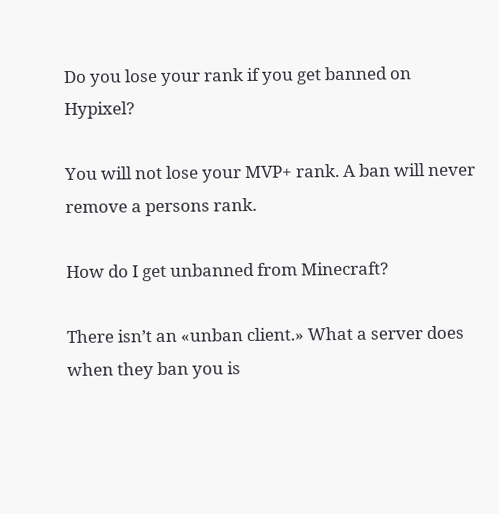Do you lose your rank if you get banned on Hypixel?

You will not lose your MVP+ rank. A ban will never remove a persons rank.

How do I get unbanned from Minecraft?

There isn’t an «unban client.» What a server does when they ban you is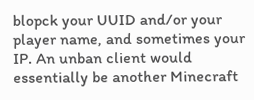blopck your UUID and/or your player name, and sometimes your IP. An unban client would essentially be another Minecraft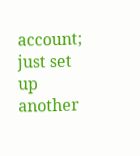account; just set up another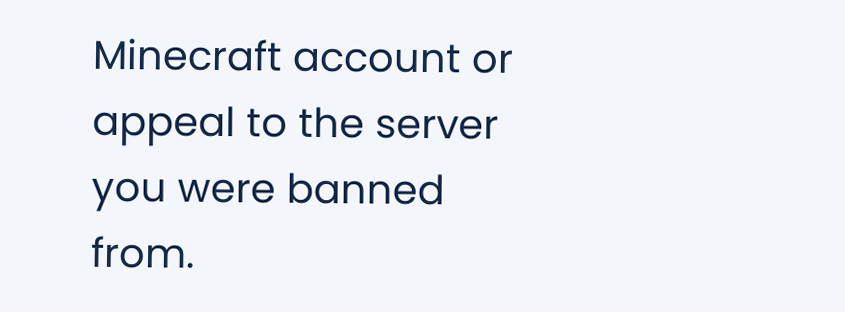Minecraft account or appeal to the server you were banned from.